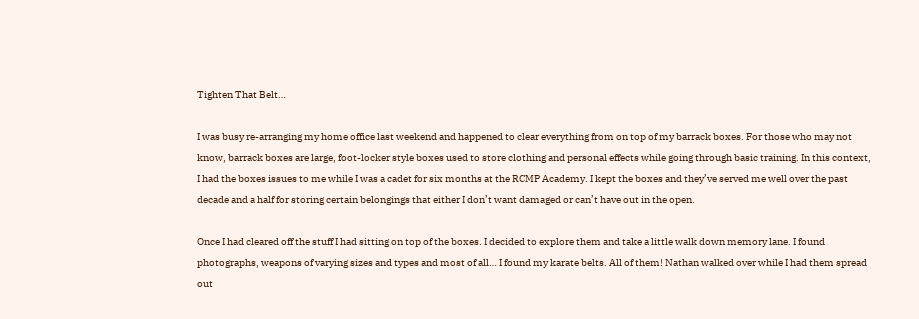Tighten That Belt…

I was busy re-arranging my home office last weekend and happened to clear everything from on top of my barrack boxes. For those who may not know, barrack boxes are large, foot-locker style boxes used to store clothing and personal effects while going through basic training. In this context, I had the boxes issues to me while I was a cadet for six months at the RCMP Academy. I kept the boxes and they’ve served me well over the past decade and a half for storing certain belongings that either I don’t want damaged or can’t have out in the open.

Once I had cleared off the stuff I had sitting on top of the boxes. I decided to explore them and take a little walk down memory lane. I found photographs, weapons of varying sizes and types and most of all… I found my karate belts. All of them! Nathan walked over while I had them spread out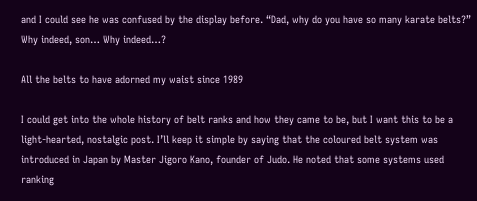and I could see he was confused by the display before. “Dad, why do you have so many karate belts?” Why indeed, son… Why indeed…?

All the belts to have adorned my waist since 1989

I could get into the whole history of belt ranks and how they came to be, but I want this to be a light-hearted, nostalgic post. I’ll keep it simple by saying that the coloured belt system was introduced in Japan by Master Jigoro Kano, founder of Judo. He noted that some systems used ranking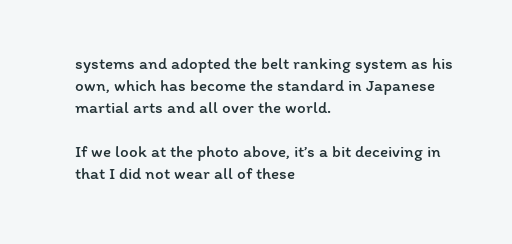systems and adopted the belt ranking system as his own, which has become the standard in Japanese martial arts and all over the world.

If we look at the photo above, it’s a bit deceiving in that I did not wear all of these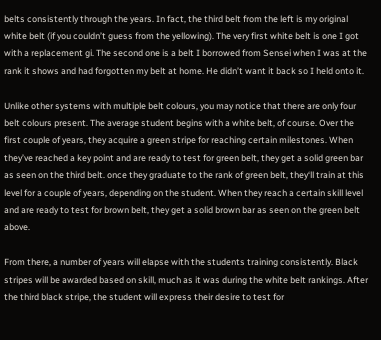belts consistently through the years. In fact, the third belt from the left is my original white belt (if you couldn’t guess from the yellowing). The very first white belt is one I got with a replacement gi. The second one is a belt I borrowed from Sensei when I was at the rank it shows and had forgotten my belt at home. He didn’t want it back so I held onto it.

Unlike other systems with multiple belt colours, you may notice that there are only four belt colours present. The average student begins with a white belt, of course. Over the first couple of years, they acquire a green stripe for reaching certain milestones. When they’ve reached a key point and are ready to test for green belt, they get a solid green bar as seen on the third belt. once they graduate to the rank of green belt, they‘ll train at this level for a couple of years, depending on the student. When they reach a certain skill level and are ready to test for brown belt, they get a solid brown bar as seen on the green belt above.

From there, a number of years will elapse with the students training consistently. Black stripes will be awarded based on skill, much as it was during the white belt rankings. After the third black stripe, the student will express their desire to test for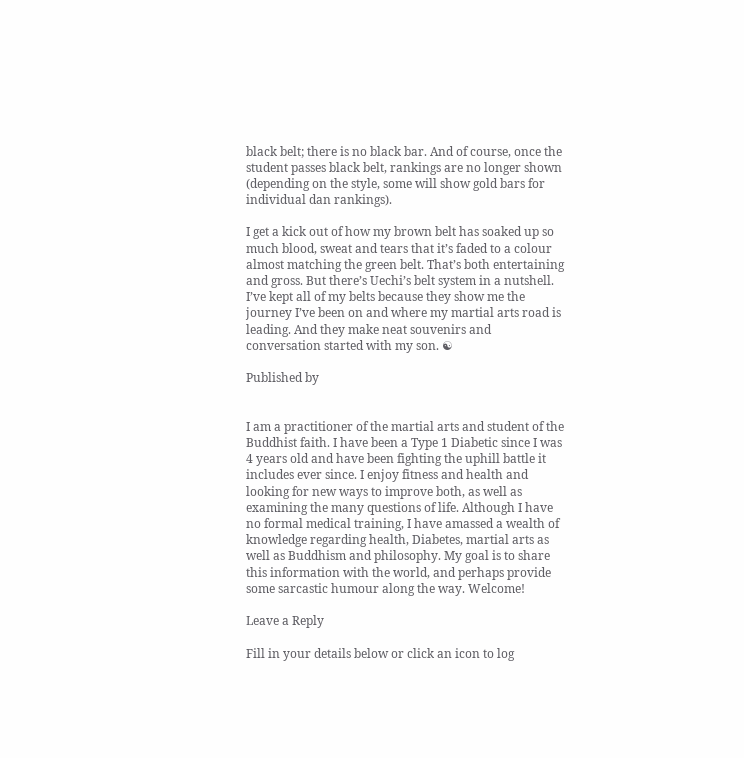black belt; there is no black bar. And of course, once the student passes black belt, rankings are no longer shown (depending on the style, some will show gold bars for individual dan rankings).

I get a kick out of how my brown belt has soaked up so much blood, sweat and tears that it’s faded to a colour almost matching the green belt. That’s both entertaining and gross. But there’s Uechi’s belt system in a nutshell. I’ve kept all of my belts because they show me the journey I’ve been on and where my martial arts road is leading. And they make neat souvenirs and conversation started with my son. ☯

Published by


I am a practitioner of the martial arts and student of the Buddhist faith. I have been a Type 1 Diabetic since I was 4 years old and have been fighting the uphill battle it includes ever since. I enjoy fitness and health and looking for new ways to improve both, as well as examining the many questions of life. Although I have no formal medical training, I have amassed a wealth of knowledge regarding health, Diabetes, martial arts as well as Buddhism and philosophy. My goal is to share this information with the world, and perhaps provide some sarcastic humour along the way. Welcome!

Leave a Reply

Fill in your details below or click an icon to log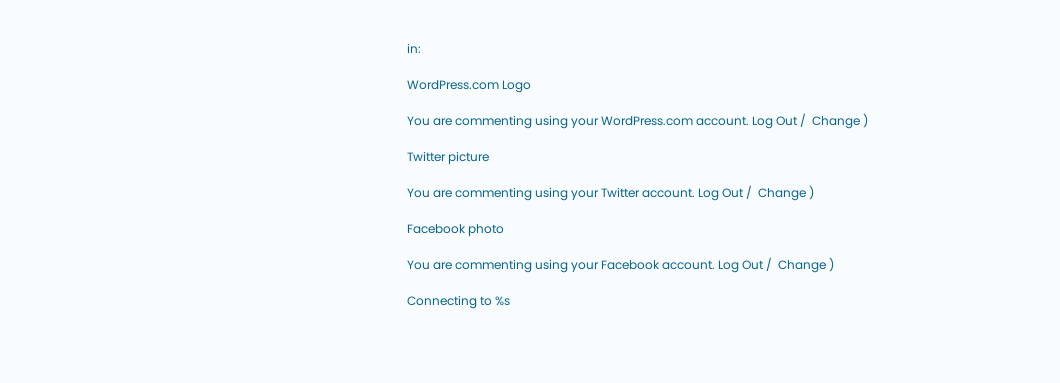in:

WordPress.com Logo

You are commenting using your WordPress.com account. Log Out /  Change )

Twitter picture

You are commenting using your Twitter account. Log Out /  Change )

Facebook photo

You are commenting using your Facebook account. Log Out /  Change )

Connecting to %s